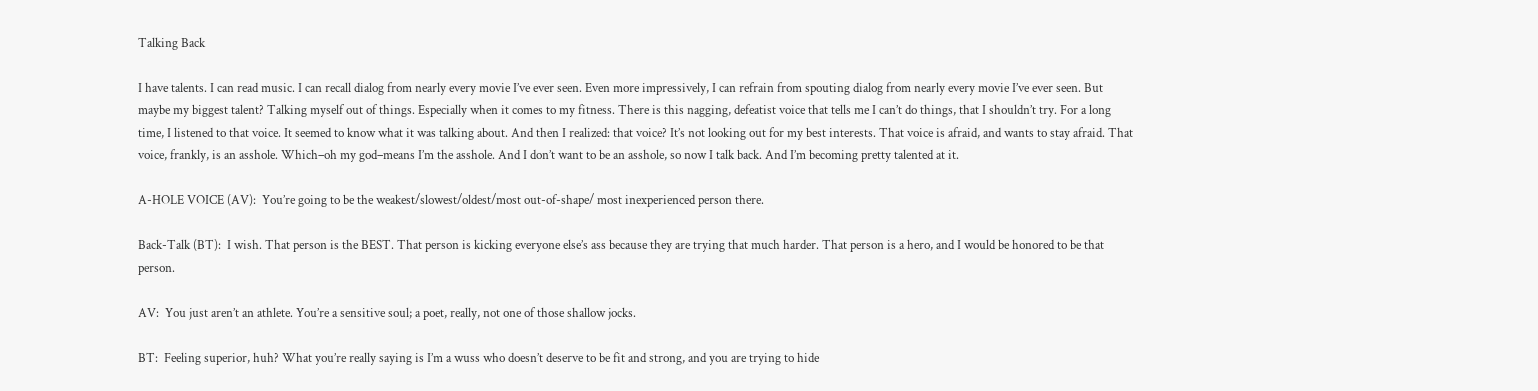Talking Back

I have talents. I can read music. I can recall dialog from nearly every movie I’ve ever seen. Even more impressively, I can refrain from spouting dialog from nearly every movie I’ve ever seen. But maybe my biggest talent? Talking myself out of things. Especially when it comes to my fitness. There is this nagging, defeatist voice that tells me I can’t do things, that I shouldn’t try. For a long time, I listened to that voice. It seemed to know what it was talking about. And then I realized: that voice? It’s not looking out for my best interests. That voice is afraid, and wants to stay afraid. That voice, frankly, is an asshole. Which–oh my god–means I’m the asshole. And I don’t want to be an asshole, so now I talk back. And I’m becoming pretty talented at it.

A-HOLE VOICE (AV):  You’re going to be the weakest/slowest/oldest/most out-of-shape/ most inexperienced person there.

Back-Talk (BT):  I wish. That person is the BEST. That person is kicking everyone else’s ass because they are trying that much harder. That person is a hero, and I would be honored to be that person.

AV:  You just aren’t an athlete. You’re a sensitive soul; a poet, really, not one of those shallow jocks.

BT:  Feeling superior, huh? What you’re really saying is I’m a wuss who doesn’t deserve to be fit and strong, and you are trying to hide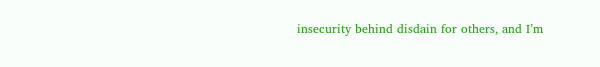insecurity behind disdain for others, and I’m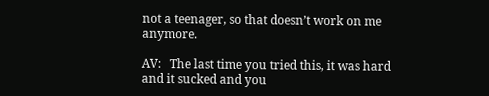not a teenager, so that doesn’t work on me anymore.

AV:   The last time you tried this, it was hard and it sucked and you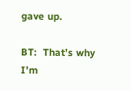gave up.

BT:  That’s why I’m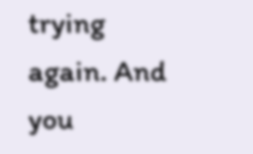trying again. And you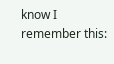know I remember this: